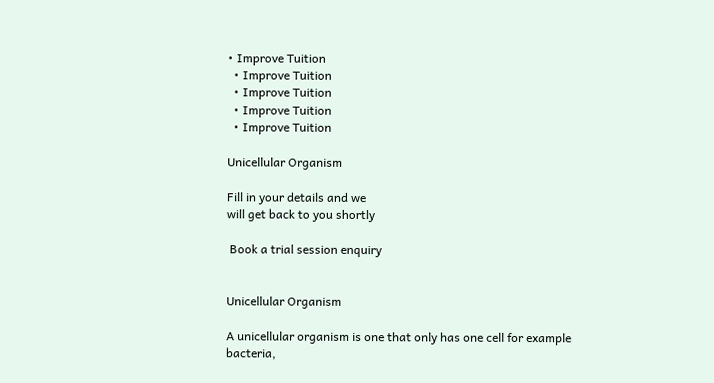• Improve Tuition
  • Improve Tuition
  • Improve Tuition
  • Improve Tuition
  • Improve Tuition

Unicellular Organism

Fill in your details and we
will get back to you shortly

 Book a trial session enquiry


Unicellular Organism

A unicellular organism is one that only has one cell for example bacteria,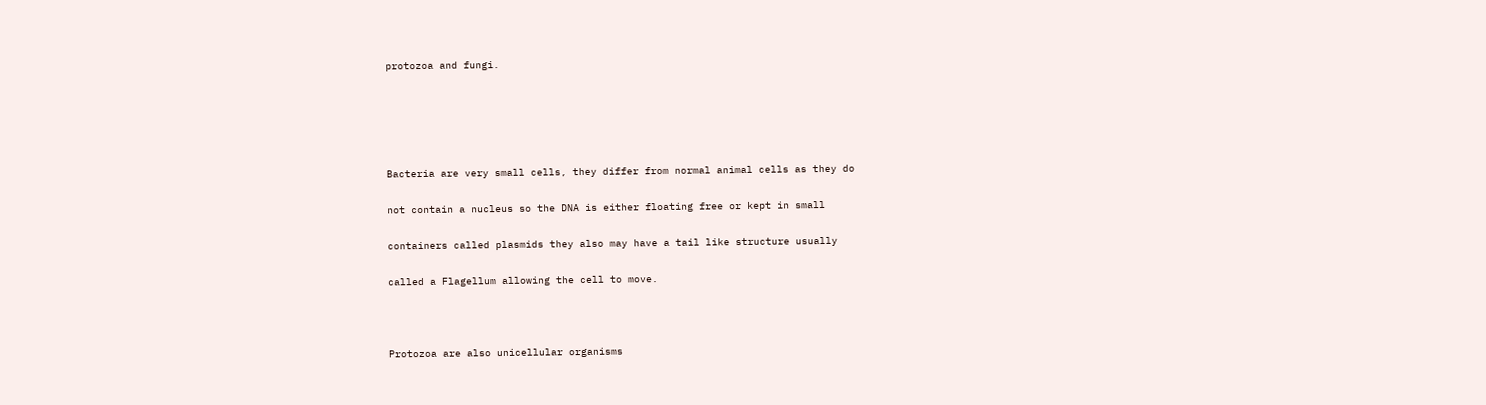protozoa and fungi.





Bacteria are very small cells, they differ from normal animal cells as they do

not contain a nucleus so the DNA is either floating free or kept in small

containers called plasmids they also may have a tail like structure usually

called a Flagellum allowing the cell to move.



Protozoa are also unicellular organisms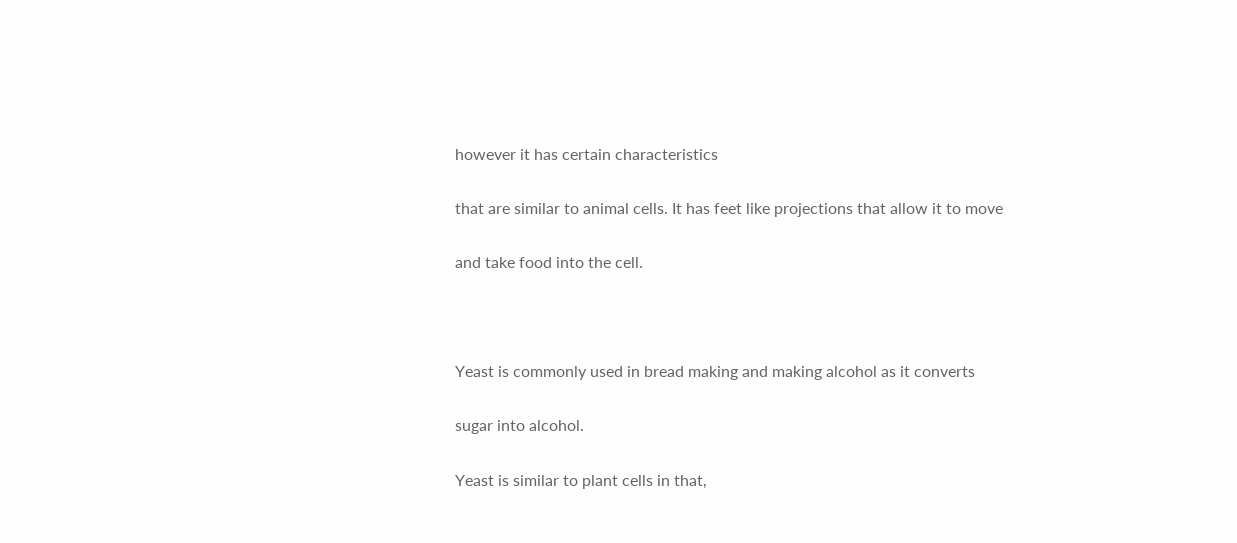however it has certain characteristics

that are similar to animal cells. It has feet like projections that allow it to move

and take food into the cell.



Yeast is commonly used in bread making and making alcohol as it converts

sugar into alcohol.

Yeast is similar to plant cells in that,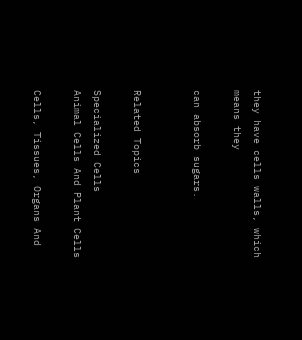they have cells walls, which means they

can absorb sugars.


Related Topics

Specialized Cells                                                    Animal Cells And Plant Cells

Cells, Tissues, Organs And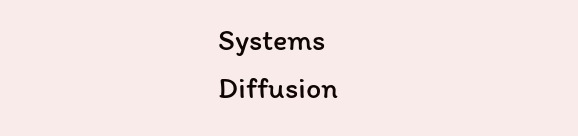Systems                  Diffusion